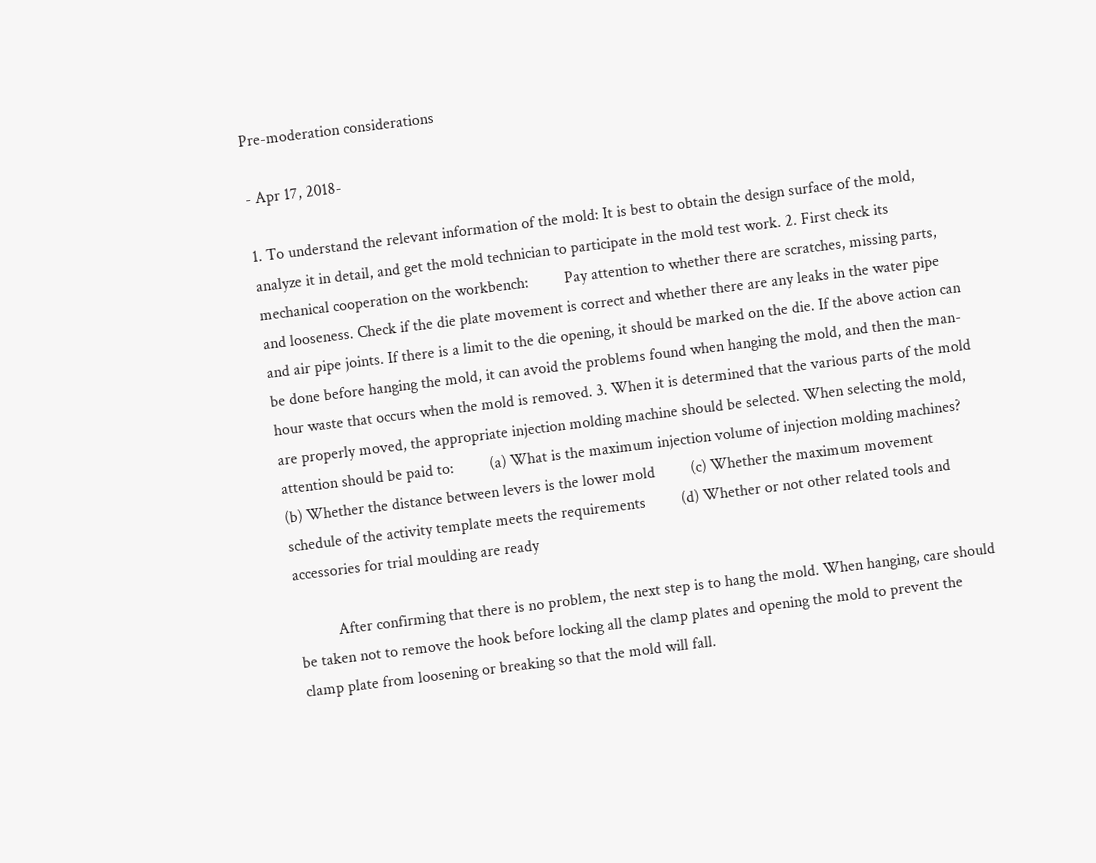Pre-moderation considerations

- Apr 17, 2018-

1. To understand the relevant information of the mold: It is best to obtain the design surface of the mold, analyze it in detail, and get the mold technician to participate in the mold test work. 2. First check its mechanical cooperation on the workbench:         Pay attention to whether there are scratches, missing parts, and looseness. Check if the die plate movement is correct and whether there are any leaks in the water pipe and air pipe joints. If there is a limit to the die opening, it should be marked on the die. If the above action can be done before hanging the mold, it can avoid the problems found when hanging the mold, and then the man-hour waste that occurs when the mold is removed. 3. When it is determined that the various parts of the mold are properly moved, the appropriate injection molding machine should be selected. When selecting the mold, attention should be paid to:         (a) What is the maximum injection volume of injection molding machines?         (b) Whether the distance between levers is the lower mold         (c) Whether the maximum movement schedule of the activity template meets the requirements         (d) Whether or not other related tools and accessories for trial moulding are ready

          After confirming that there is no problem, the next step is to hang the mold. When hanging, care should be taken not to remove the hook before locking all the clamp plates and opening the mold to prevent the clamp plate from loosening or breaking so that the mold will fall.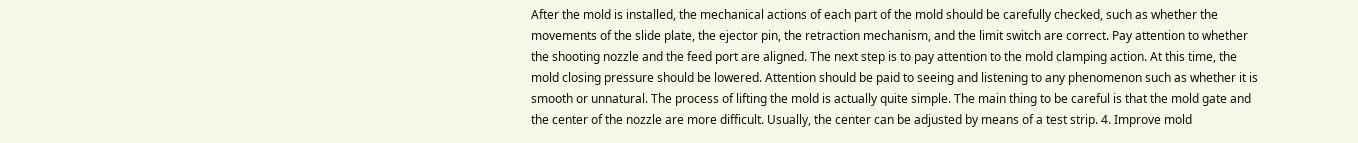After the mold is installed, the mechanical actions of each part of the mold should be carefully checked, such as whether the movements of the slide plate, the ejector pin, the retraction mechanism, and the limit switch are correct. Pay attention to whether the shooting nozzle and the feed port are aligned. The next step is to pay attention to the mold clamping action. At this time, the mold closing pressure should be lowered. Attention should be paid to seeing and listening to any phenomenon such as whether it is smooth or unnatural. The process of lifting the mold is actually quite simple. The main thing to be careful is that the mold gate and the center of the nozzle are more difficult. Usually, the center can be adjusted by means of a test strip. 4. Improve mold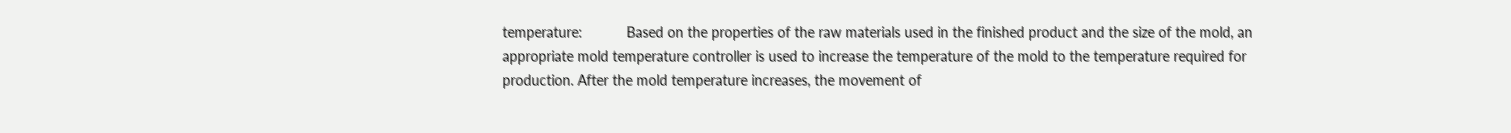temperature:           Based on the properties of the raw materials used in the finished product and the size of the mold, an appropriate mold temperature controller is used to increase the temperature of the mold to the temperature required for production. After the mold temperature increases, the movement of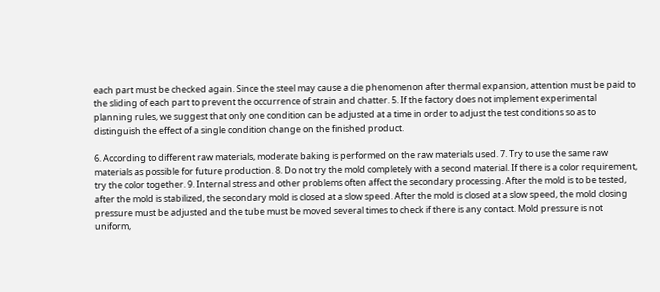each part must be checked again. Since the steel may cause a die phenomenon after thermal expansion, attention must be paid to the sliding of each part to prevent the occurrence of strain and chatter. 5. If the factory does not implement experimental planning rules, we suggest that only one condition can be adjusted at a time in order to adjust the test conditions so as to distinguish the effect of a single condition change on the finished product.

6. According to different raw materials, moderate baking is performed on the raw materials used. 7. Try to use the same raw materials as possible for future production. 8. Do not try the mold completely with a second material. If there is a color requirement, try the color together. 9. Internal stress and other problems often affect the secondary processing. After the mold is to be tested, after the mold is stabilized, the secondary mold is closed at a slow speed. After the mold is closed at a slow speed, the mold closing pressure must be adjusted and the tube must be moved several times to check if there is any contact. Mold pressure is not uniform,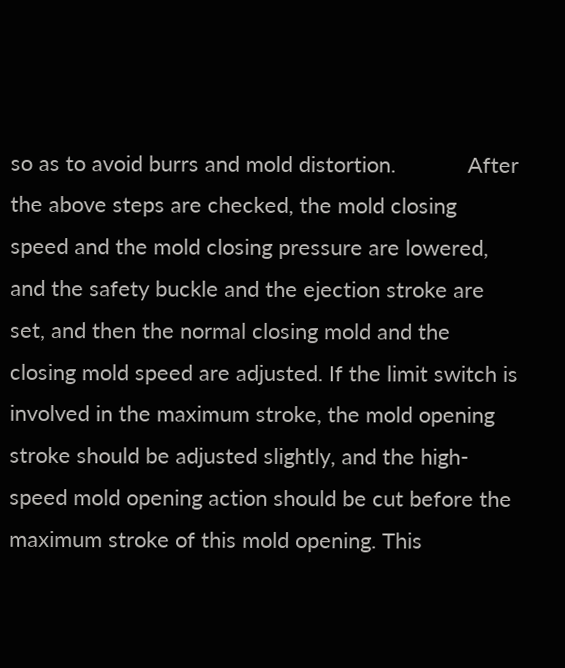so as to avoid burrs and mold distortion.            After the above steps are checked, the mold closing speed and the mold closing pressure are lowered, and the safety buckle and the ejection stroke are set, and then the normal closing mold and the closing mold speed are adjusted. If the limit switch is involved in the maximum stroke, the mold opening stroke should be adjusted slightly, and the high-speed mold opening action should be cut before the maximum stroke of this mold opening. This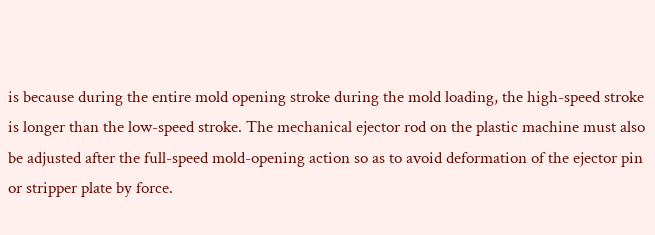is because during the entire mold opening stroke during the mold loading, the high-speed stroke is longer than the low-speed stroke. The mechanical ejector rod on the plastic machine must also be adjusted after the full-speed mold-opening action so as to avoid deformation of the ejector pin or stripper plate by force.